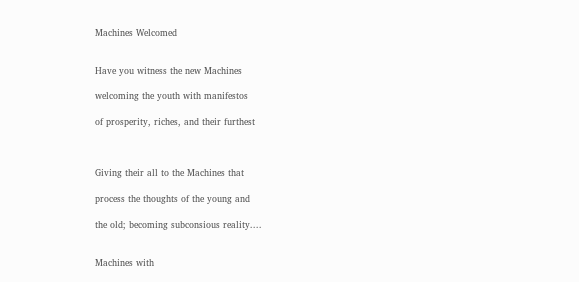Machines Welcomed


Have you witness the new Machines

welcoming the youth with manifestos

of prosperity, riches, and their furthest



Giving their all to the Machines that

process the thoughts of the young and

the old; becoming subconsious reality....


Machines with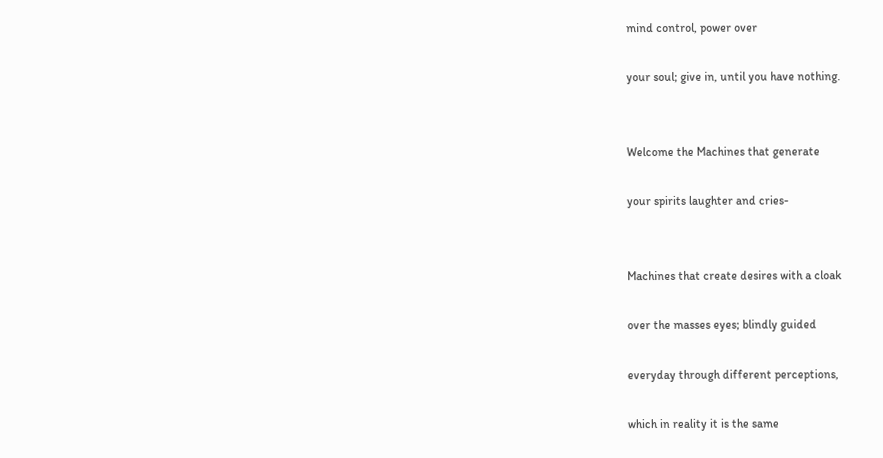mind control, power over

your soul; give in, until you have nothing.


Welcome the Machines that generate

your spirits laughter and cries-


Machines that create desires with a cloak

over the masses eyes; blindly guided

everyday through different perceptions,

which in reality it is the same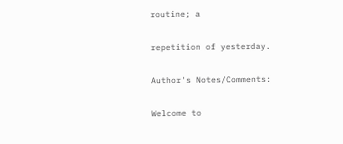routine; a

repetition of yesterday.

Author's Notes/Comments:

Welcome to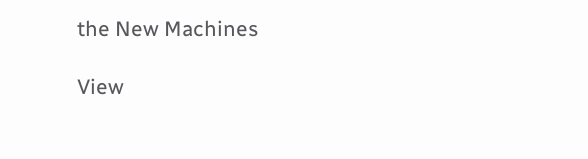the New Machines

View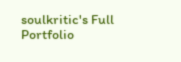soulkritic's Full Portfolio